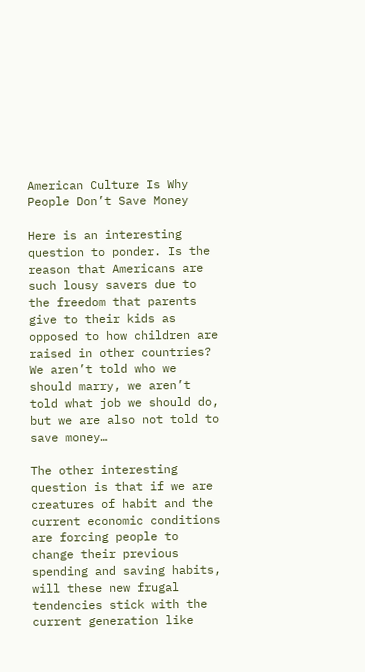American Culture Is Why People Don’t Save Money

Here is an interesting question to ponder. Is the reason that Americans are such lousy savers due to the freedom that parents give to their kids as opposed to how children are raised in other countries? We aren’t told who we should marry, we aren’t told what job we should do, but we are also not told to save money…

The other interesting question is that if we are creatures of habit and the current economic conditions are forcing people to change their previous spending and saving habits, will these new frugal tendencies stick with the current generation like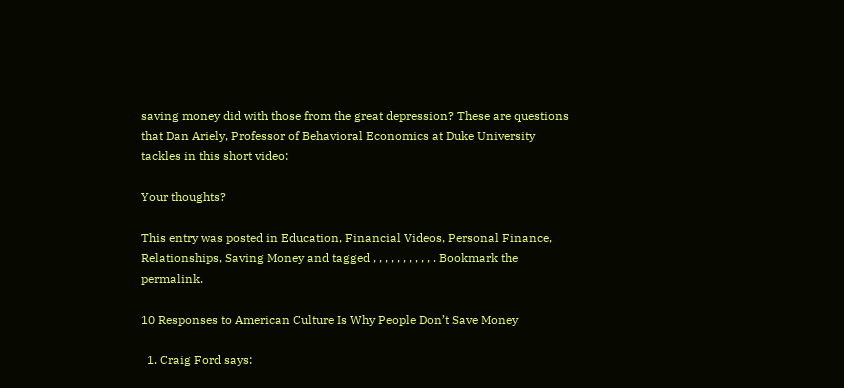saving money did with those from the great depression? These are questions that Dan Ariely, Professor of Behavioral Economics at Duke University tackles in this short video:

Your thoughts?

This entry was posted in Education, Financial Videos, Personal Finance, Relationships, Saving Money and tagged , , , , , , , , , , . Bookmark the permalink.

10 Responses to American Culture Is Why People Don’t Save Money

  1. Craig Ford says: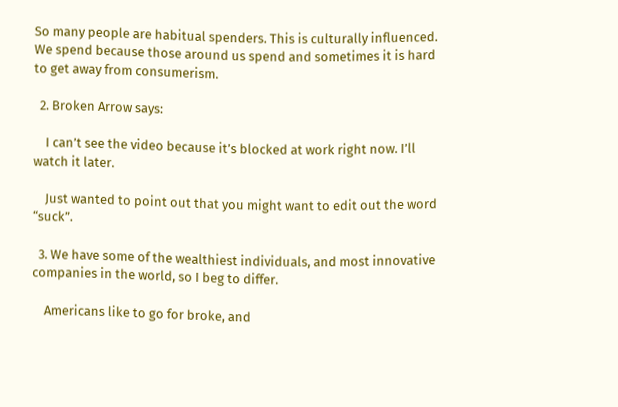So many people are habitual spenders. This is culturally influenced. We spend because those around us spend and sometimes it is hard to get away from consumerism.

  2. Broken Arrow says:

    I can’t see the video because it’s blocked at work right now. I’ll watch it later.

    Just wanted to point out that you might want to edit out the word “suck”.

  3. We have some of the wealthiest individuals, and most innovative companies in the world, so I beg to differ.

    Americans like to go for broke, and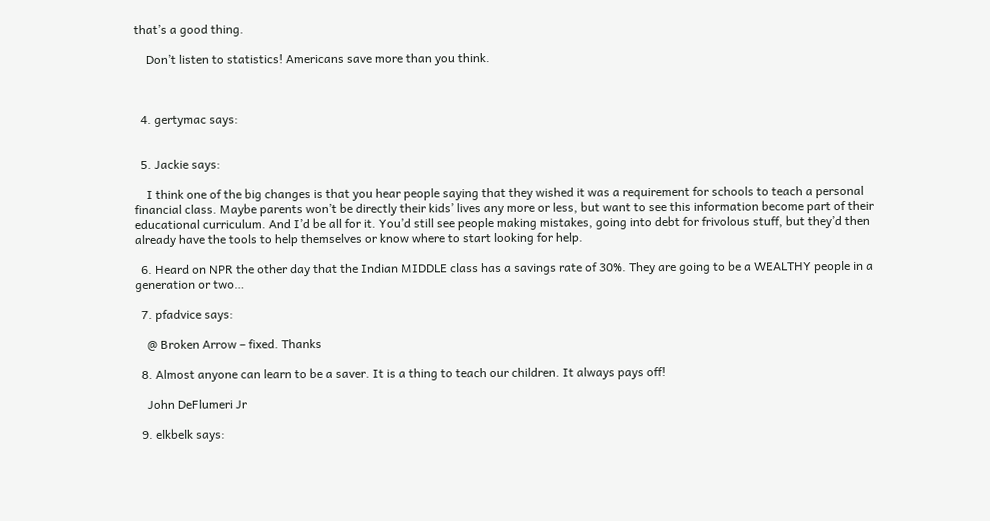that’s a good thing.

    Don’t listen to statistics! Americans save more than you think.



  4. gertymac says:


  5. Jackie says:

    I think one of the big changes is that you hear people saying that they wished it was a requirement for schools to teach a personal financial class. Maybe parents won’t be directly their kids’ lives any more or less, but want to see this information become part of their educational curriculum. And I’d be all for it. You’d still see people making mistakes, going into debt for frivolous stuff, but they’d then already have the tools to help themselves or know where to start looking for help.

  6. Heard on NPR the other day that the Indian MIDDLE class has a savings rate of 30%. They are going to be a WEALTHY people in a generation or two…

  7. pfadvice says:

    @ Broken Arrow – fixed. Thanks

  8. Almost anyone can learn to be a saver. It is a thing to teach our children. It always pays off!

    John DeFlumeri Jr

  9. elkbelk says: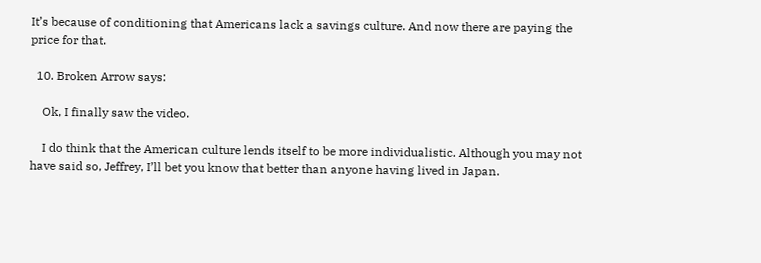It’s because of conditioning that Americans lack a savings culture. And now there are paying the price for that.

  10. Broken Arrow says:

    Ok, I finally saw the video.

    I do think that the American culture lends itself to be more individualistic. Although you may not have said so, Jeffrey, I’ll bet you know that better than anyone having lived in Japan.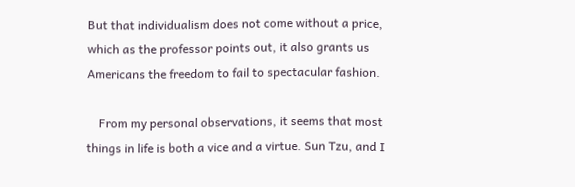But that individualism does not come without a price, which as the professor points out, it also grants us Americans the freedom to fail to spectacular fashion.

    From my personal observations, it seems that most things in life is both a vice and a virtue. Sun Tzu, and I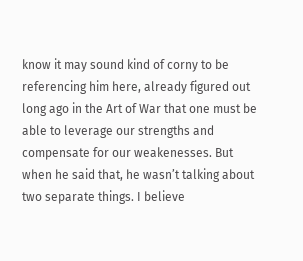know it may sound kind of corny to be referencing him here, already figured out long ago in the Art of War that one must be able to leverage our strengths and compensate for our weakenesses. But when he said that, he wasn’t talking about two separate things. I believe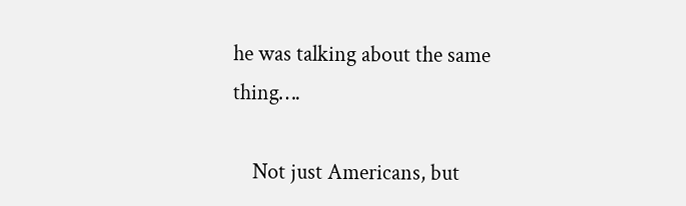he was talking about the same thing….

    Not just Americans, but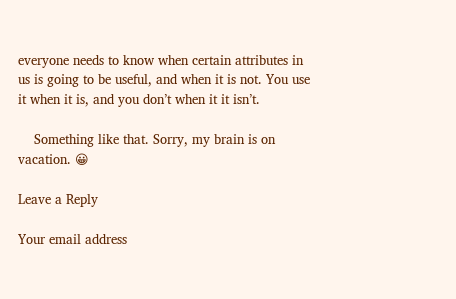everyone needs to know when certain attributes in us is going to be useful, and when it is not. You use it when it is, and you don’t when it it isn’t.

    Something like that. Sorry, my brain is on vacation. 😀

Leave a Reply

Your email address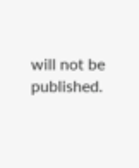will not be published.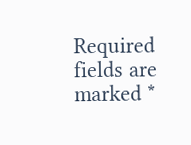Required fields are marked *